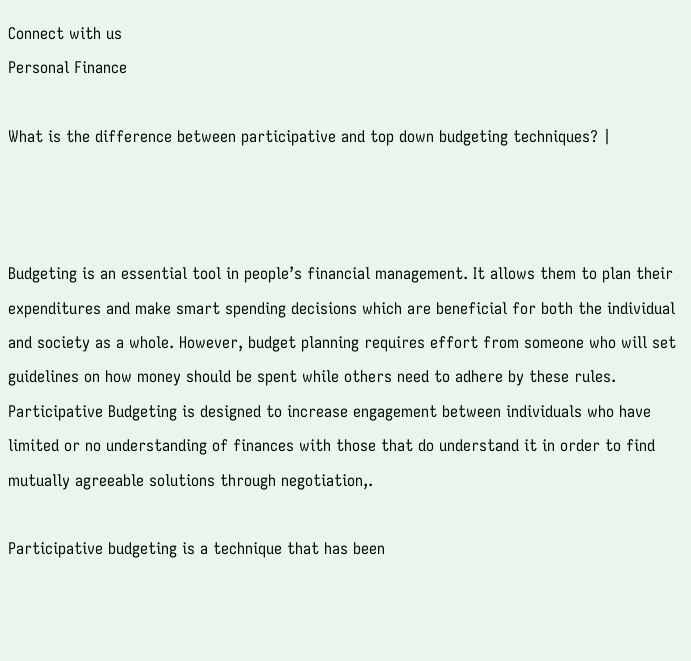Connect with us
Personal Finance

What is the difference between participative and top down budgeting techniques? |



Budgeting is an essential tool in people’s financial management. It allows them to plan their expenditures and make smart spending decisions which are beneficial for both the individual and society as a whole. However, budget planning requires effort from someone who will set guidelines on how money should be spent while others need to adhere by these rules. Participative Budgeting is designed to increase engagement between individuals who have limited or no understanding of finances with those that do understand it in order to find mutually agreeable solutions through negotiation,.

Participative budgeting is a technique that has been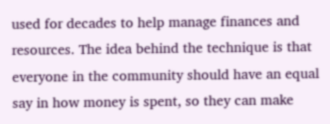used for decades to help manage finances and resources. The idea behind the technique is that everyone in the community should have an equal say in how money is spent, so they can make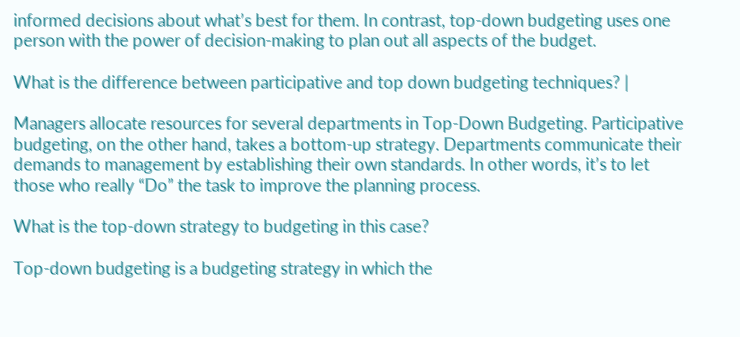informed decisions about what’s best for them. In contrast, top-down budgeting uses one person with the power of decision-making to plan out all aspects of the budget.

What is the difference between participative and top down budgeting techniques? |

Managers allocate resources for several departments in Top-Down Budgeting. Participative budgeting, on the other hand, takes a bottom-up strategy. Departments communicate their demands to management by establishing their own standards. In other words, it’s to let those who really “Do” the task to improve the planning process.

What is the top-down strategy to budgeting in this case?

Top-down budgeting is a budgeting strategy in which the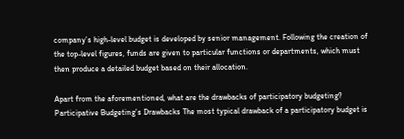company’s high-level budget is developed by senior management. Following the creation of the top-level figures, funds are given to particular functions or departments, which must then produce a detailed budget based on their allocation.

Apart from the aforementioned, what are the drawbacks of participatory budgeting? Participative Budgeting’s Drawbacks The most typical drawback of a participatory budget is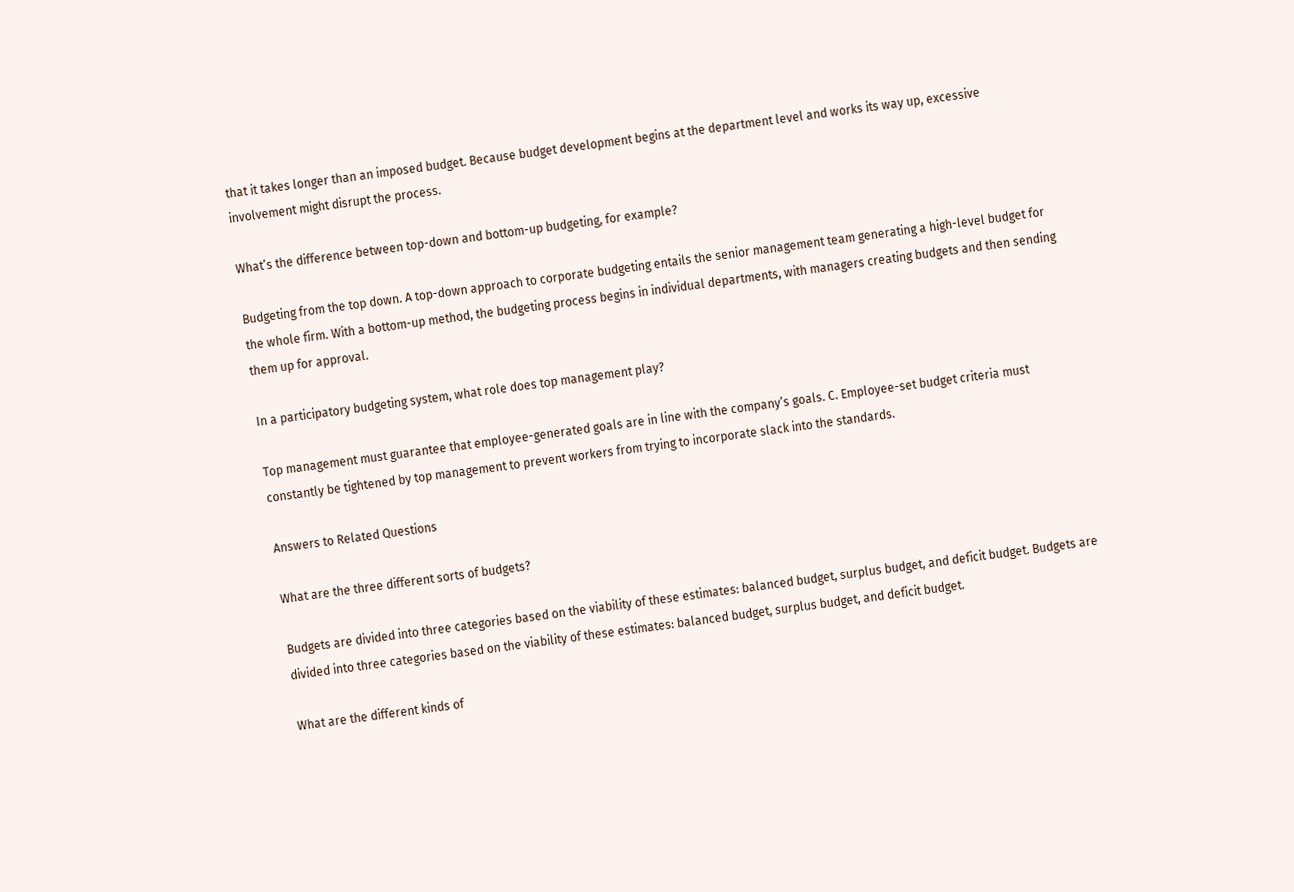that it takes longer than an imposed budget. Because budget development begins at the department level and works its way up, excessive involvement might disrupt the process.

What’s the difference between top-down and bottom-up budgeting, for example?

Budgeting from the top down. A top-down approach to corporate budgeting entails the senior management team generating a high-level budget for the whole firm. With a bottom-up method, the budgeting process begins in individual departments, with managers creating budgets and then sending them up for approval.

In a participatory budgeting system, what role does top management play?

Top management must guarantee that employee-generated goals are in line with the company’s goals. C. Employee-set budget criteria must constantly be tightened by top management to prevent workers from trying to incorporate slack into the standards.

Answers to Related Questions

What are the three different sorts of budgets?

Budgets are divided into three categories based on the viability of these estimates: balanced budget, surplus budget, and deficit budget. Budgets are divided into three categories based on the viability of these estimates: balanced budget, surplus budget, and deficit budget.

What are the different kinds of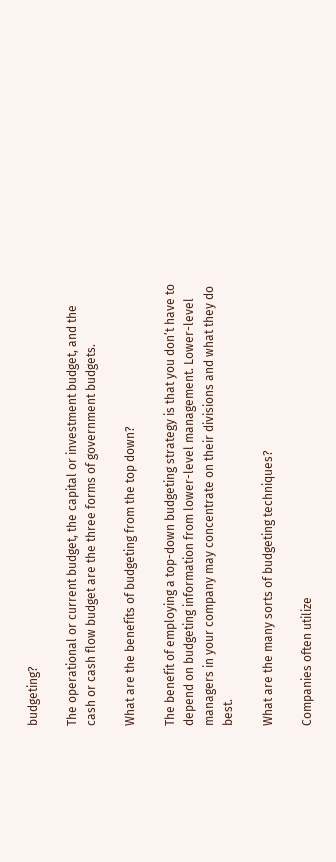budgeting?

The operational or current budget, the capital or investment budget, and the cash or cash flow budget are the three forms of government budgets.

What are the benefits of budgeting from the top down?

The benefit of employing a top-down budgeting strategy is that you don’t have to depend on budgeting information from lower-level management. Lower-level managers in your company may concentrate on their divisions and what they do best.

What are the many sorts of budgeting techniques?

Companies often utilize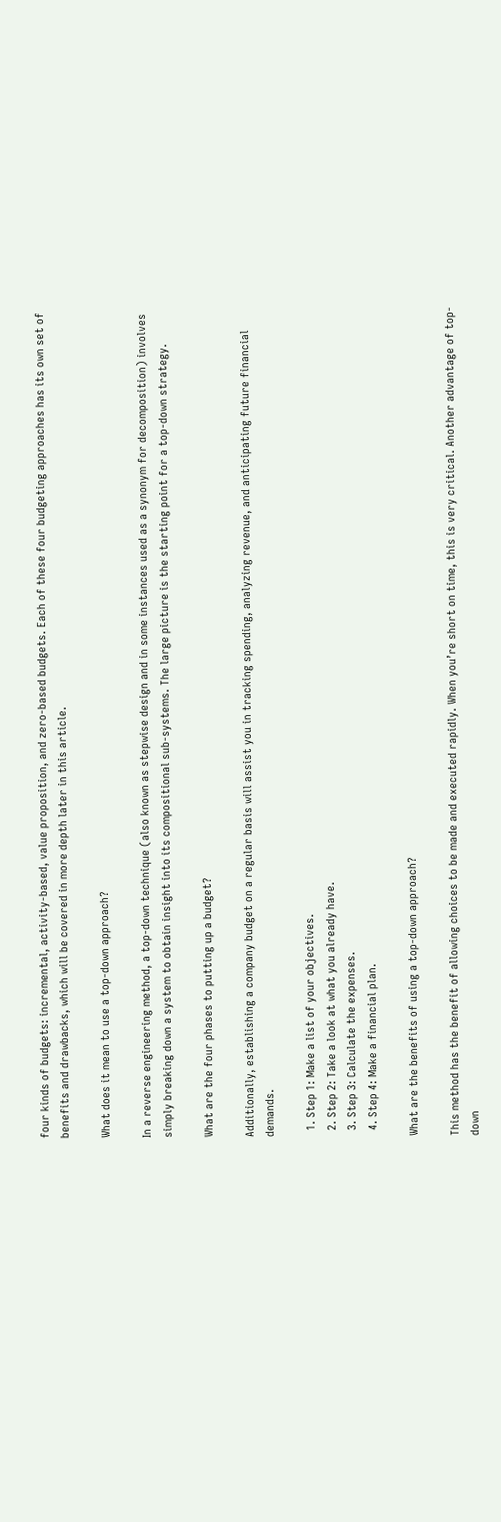four kinds of budgets: incremental, activity-based, value proposition, and zero-based budgets. Each of these four budgeting approaches has its own set of benefits and drawbacks, which will be covered in more depth later in this article.

What does it mean to use a top-down approach?

In a reverse engineering method, a top-down technique (also known as stepwise design and in some instances used as a synonym for decomposition) involves simply breaking down a system to obtain insight into its compositional sub-systems. The large picture is the starting point for a top-down strategy.

What are the four phases to putting up a budget?

Additionally, establishing a company budget on a regular basis will assist you in tracking spending, analyzing revenue, and anticipating future financial demands.

  1. Step 1: Make a list of your objectives.
  2. Step 2: Take a look at what you already have.
  3. Step 3: Calculate the expenses.
  4. Step 4: Make a financial plan.

What are the benefits of using a top-down approach?

This method has the benefit of allowing choices to be made and executed rapidly. When you’re short on time, this is very critical. Another advantage of top-down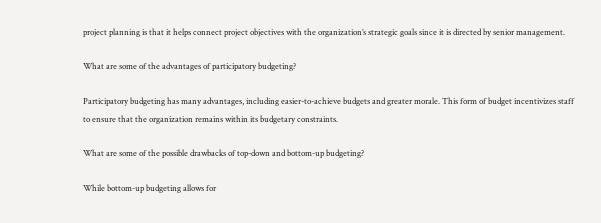project planning is that it helps connect project objectives with the organization’s strategic goals since it is directed by senior management.

What are some of the advantages of participatory budgeting?

Participatory budgeting has many advantages, including easier-to-achieve budgets and greater morale. This form of budget incentivizes staff to ensure that the organization remains within its budgetary constraints.

What are some of the possible drawbacks of top-down and bottom-up budgeting?

While bottom-up budgeting allows for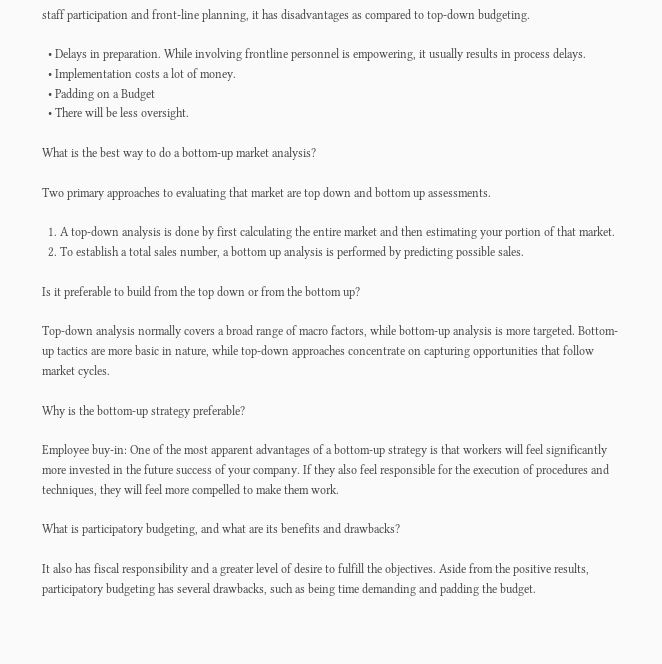staff participation and front-line planning, it has disadvantages as compared to top-down budgeting.

  • Delays in preparation. While involving frontline personnel is empowering, it usually results in process delays.
  • Implementation costs a lot of money.
  • Padding on a Budget
  • There will be less oversight.

What is the best way to do a bottom-up market analysis?

Two primary approaches to evaluating that market are top down and bottom up assessments.

  1. A top-down analysis is done by first calculating the entire market and then estimating your portion of that market.
  2. To establish a total sales number, a bottom up analysis is performed by predicting possible sales.

Is it preferable to build from the top down or from the bottom up?

Top-down analysis normally covers a broad range of macro factors, while bottom-up analysis is more targeted. Bottom-up tactics are more basic in nature, while top-down approaches concentrate on capturing opportunities that follow market cycles.

Why is the bottom-up strategy preferable?

Employee buy-in: One of the most apparent advantages of a bottom-up strategy is that workers will feel significantly more invested in the future success of your company. If they also feel responsible for the execution of procedures and techniques, they will feel more compelled to make them work.

What is participatory budgeting, and what are its benefits and drawbacks?

It also has fiscal responsibility and a greater level of desire to fulfill the objectives. Aside from the positive results, participatory budgeting has several drawbacks, such as being time demanding and padding the budget.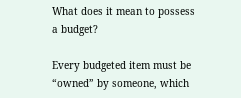What does it mean to possess a budget?

Every budgeted item must be “owned” by someone, which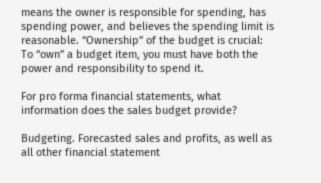means the owner is responsible for spending, has spending power, and believes the spending limit is reasonable. “Ownership” of the budget is crucial: To “own” a budget item, you must have both the power and responsibility to spend it.

For pro forma financial statements, what information does the sales budget provide?

Budgeting. Forecasted sales and profits, as well as all other financial statement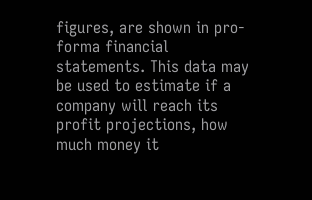figures, are shown in pro-forma financial statements. This data may be used to estimate if a company will reach its profit projections, how much money it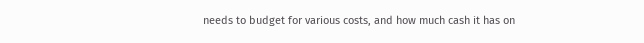needs to budget for various costs, and how much cash it has on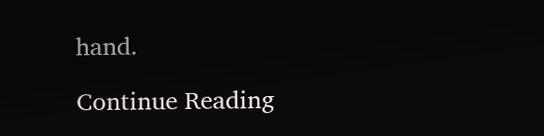hand.

Continue Reading